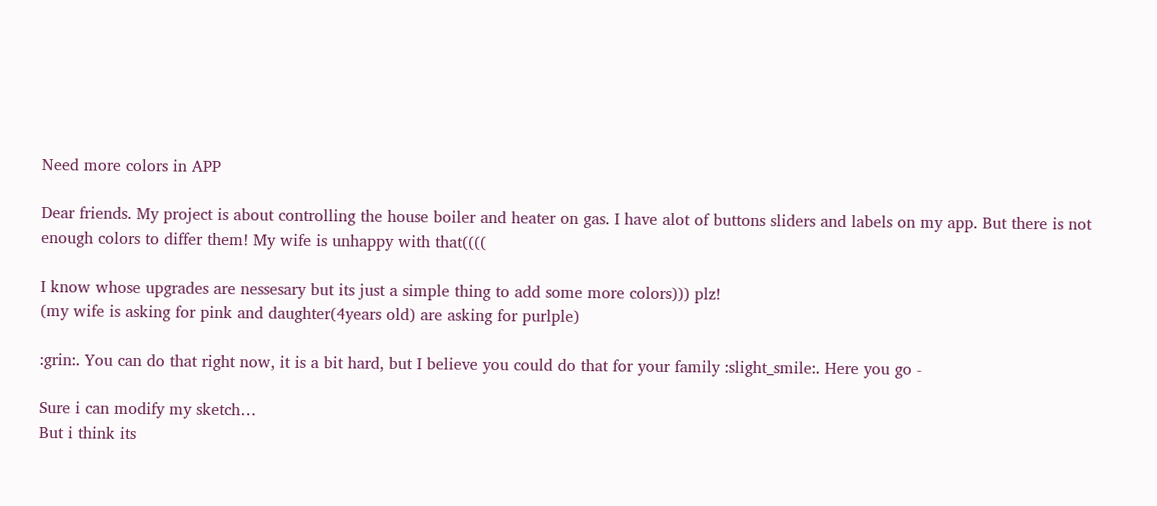Need more colors in APP

Dear friends. My project is about controlling the house boiler and heater on gas. I have alot of buttons sliders and labels on my app. But there is not enough colors to differ them! My wife is unhappy with that((((

I know whose upgrades are nessesary but its just a simple thing to add some more colors))) plz!
(my wife is asking for pink and daughter(4years old) are asking for purlple)

:grin:. You can do that right now, it is a bit hard, but I believe you could do that for your family :slight_smile:. Here you go -

Sure i can modify my sketch…
But i think its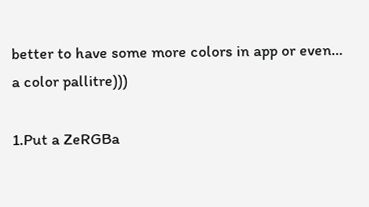better to have some more colors in app or even… a color pallitre)))

1.Put a ZeRGBa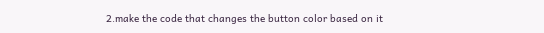2.make the code that changes the button color based on it